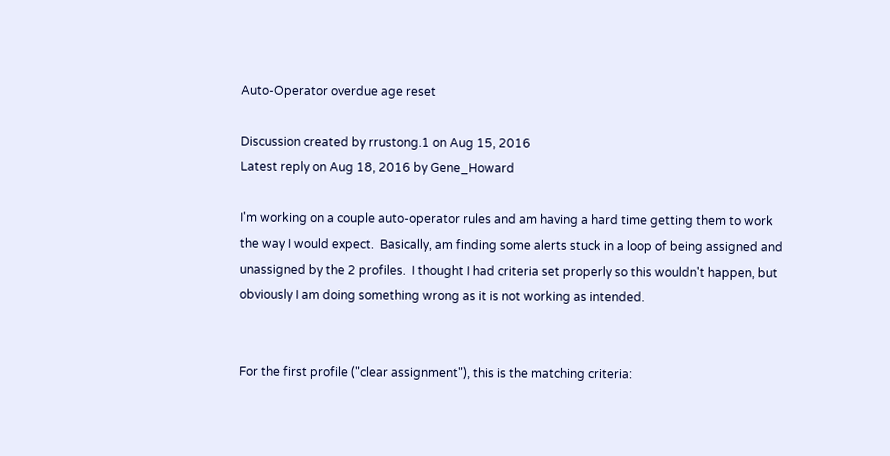Auto-Operator overdue age reset

Discussion created by rrustong.1 on Aug 15, 2016
Latest reply on Aug 18, 2016 by Gene_Howard

I'm working on a couple auto-operator rules and am having a hard time getting them to work the way I would expect.  Basically, am finding some alerts stuck in a loop of being assigned and unassigned by the 2 profiles.  I thought I had criteria set properly so this wouldn't happen, but obviously I am doing something wrong as it is not working as intended.


For the first profile ("clear assignment"), this is the matching criteria: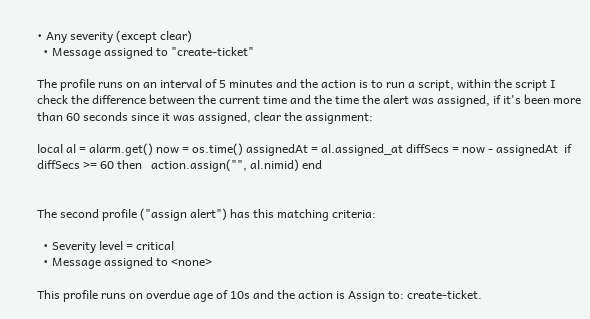• Any severity (except clear)
  • Message assigned to "create-ticket"

The profile runs on an interval of 5 minutes and the action is to run a script, within the script I check the difference between the current time and the time the alert was assigned, if it's been more than 60 seconds since it was assigned, clear the assignment:

local al = alarm.get() now = os.time() assignedAt = al.assigned_at diffSecs = now - assignedAt  if diffSecs >= 60 then   action.assign("", al.nimid) end


The second profile ("assign alert") has this matching criteria:

  • Severity level = critical
  • Message assigned to <none>

This profile runs on overdue age of 10s and the action is Assign to: create-ticket.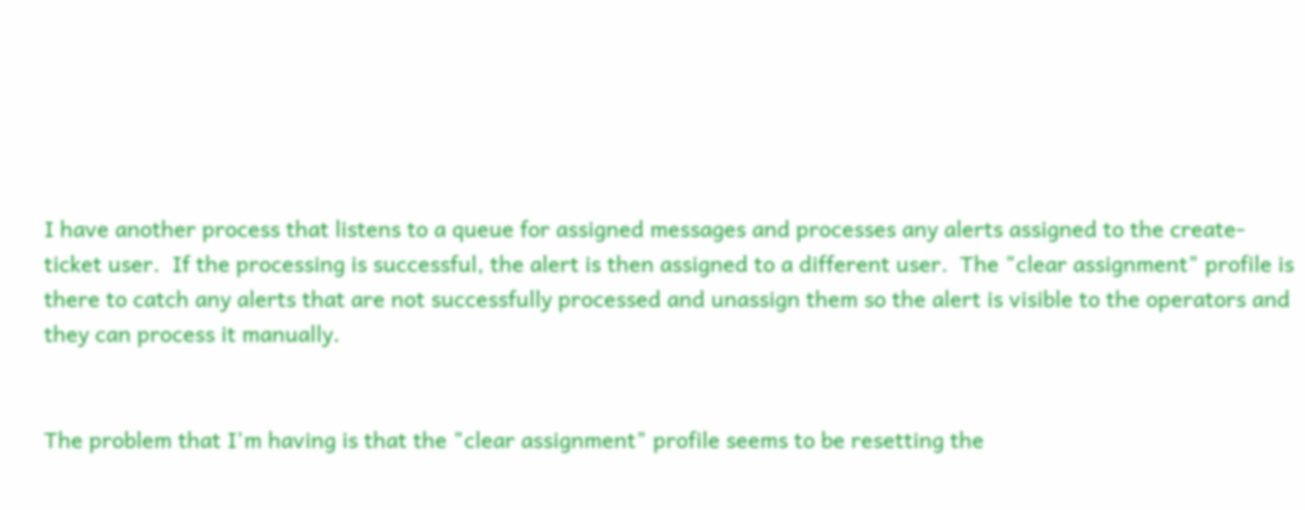I have another process that listens to a queue for assigned messages and processes any alerts assigned to the create-ticket user.  If the processing is successful, the alert is then assigned to a different user.  The "clear assignment" profile is there to catch any alerts that are not successfully processed and unassign them so the alert is visible to the operators and they can process it manually.


The problem that I'm having is that the "clear assignment" profile seems to be resetting the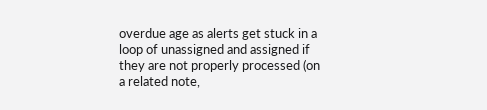overdue age as alerts get stuck in a loop of unassigned and assigned if they are not properly processed (on a related note,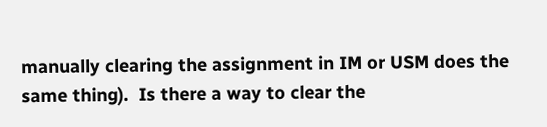manually clearing the assignment in IM or USM does the same thing).  Is there a way to clear the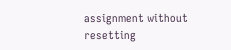assignment without resetting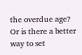the overdue age?  Or is there a better way to set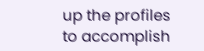up the profiles to accomplish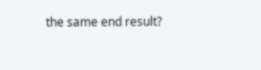the same end result?